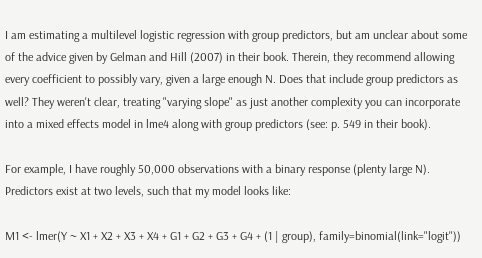I am estimating a multilevel logistic regression with group predictors, but am unclear about some of the advice given by Gelman and Hill (2007) in their book. Therein, they recommend allowing every coefficient to possibly vary, given a large enough N. Does that include group predictors as well? They weren't clear, treating "varying slope" as just another complexity you can incorporate into a mixed effects model in lme4 along with group predictors (see: p. 549 in their book).

For example, I have roughly 50,000 observations with a binary response (plenty large N). Predictors exist at two levels, such that my model looks like:

M1 <- lmer(Y ~ X1 + X2 + X3 + X4 + G1 + G2 + G3 + G4 + (1 | group), family=binomial(link="logit"))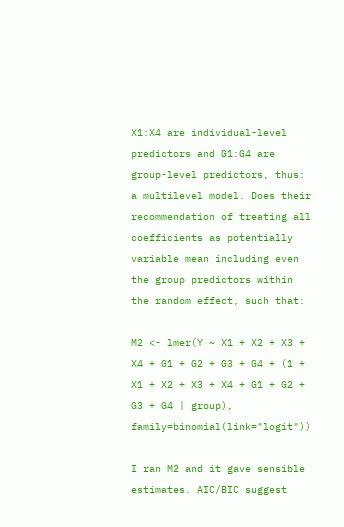X1:X4 are individual-level predictors and G1:G4 are group-level predictors, thus: a multilevel model. Does their recommendation of treating all coefficients as potentially variable mean including even the group predictors within the random effect, such that:

M2 <- lmer(Y ~ X1 + X2 + X3 + X4 + G1 + G2 + G3 + G4 + (1 + X1 + X2 + X3 + X4 + G1 + G2 + G3 + G4 | group), family=binomial(link="logit"))

I ran M2 and it gave sensible estimates. AIC/BIC suggest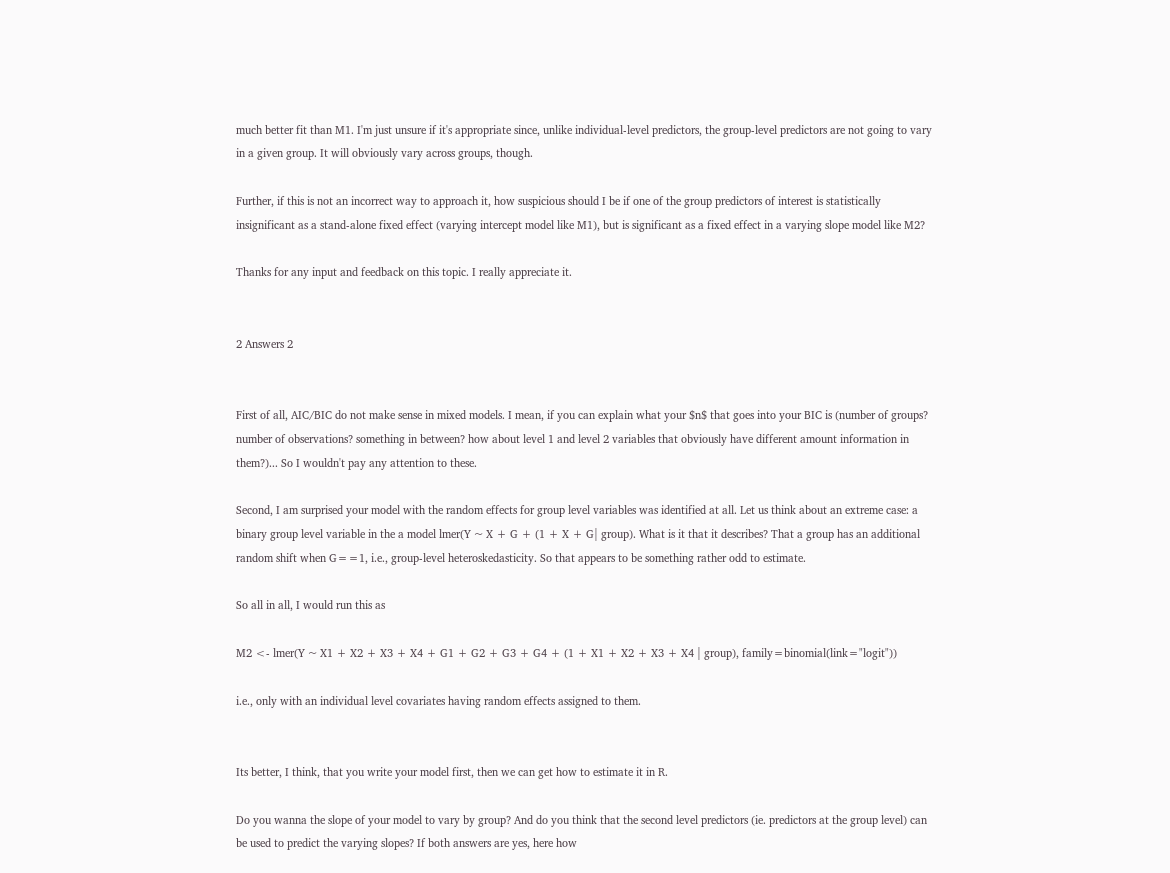much better fit than M1. I'm just unsure if it's appropriate since, unlike individual-level predictors, the group-level predictors are not going to vary in a given group. It will obviously vary across groups, though.

Further, if this is not an incorrect way to approach it, how suspicious should I be if one of the group predictors of interest is statistically insignificant as a stand-alone fixed effect (varying intercept model like M1), but is significant as a fixed effect in a varying slope model like M2?

Thanks for any input and feedback on this topic. I really appreciate it.


2 Answers 2


First of all, AIC/BIC do not make sense in mixed models. I mean, if you can explain what your $n$ that goes into your BIC is (number of groups? number of observations? something in between? how about level 1 and level 2 variables that obviously have different amount information in them?)... So I wouldn't pay any attention to these.

Second, I am surprised your model with the random effects for group level variables was identified at all. Let us think about an extreme case: a binary group level variable in the a model lmer(Y ~ X + G + (1 + X + G| group). What is it that it describes? That a group has an additional random shift when G==1, i.e., group-level heteroskedasticity. So that appears to be something rather odd to estimate.

So all in all, I would run this as

M2 <- lmer(Y ~ X1 + X2 + X3 + X4 + G1 + G2 + G3 + G4 + (1 + X1 + X2 + X3 + X4 | group), family=binomial(link="logit"))

i.e., only with an individual level covariates having random effects assigned to them.


Its better, I think, that you write your model first, then we can get how to estimate it in R.

Do you wanna the slope of your model to vary by group? And do you think that the second level predictors (ie. predictors at the group level) can be used to predict the varying slopes? If both answers are yes, here how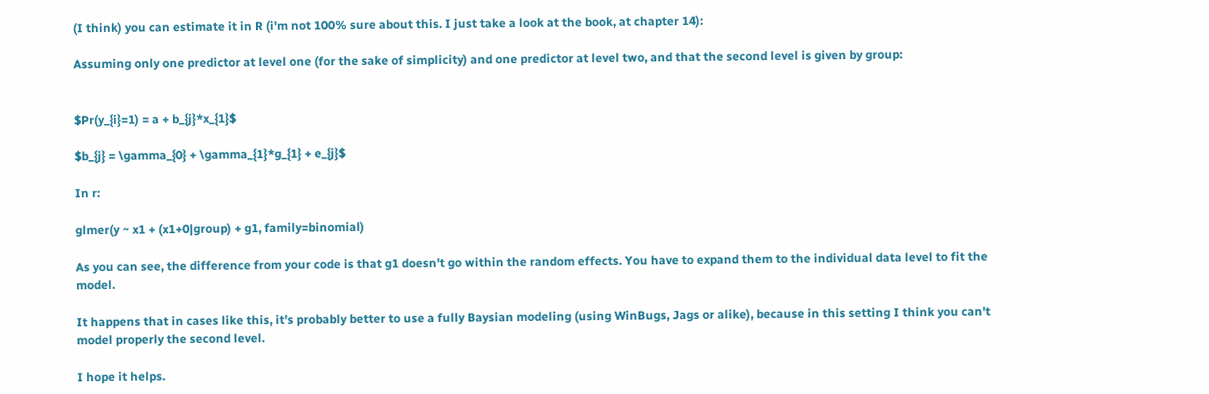(I think) you can estimate it in R (i'm not 100% sure about this. I just take a look at the book, at chapter 14):

Assuming only one predictor at level one (for the sake of simplicity) and one predictor at level two, and that the second level is given by group:


$Pr(y_{i}=1) = a + b_{j}*x_{1}$

$b_{j} = \gamma_{0} + \gamma_{1}*g_{1} + e_{j}$

In r:

glmer(y ~ x1 + (x1+0|group) + g1, family=binomial)

As you can see, the difference from your code is that g1 doesn't go within the random effects. You have to expand them to the individual data level to fit the model.

It happens that in cases like this, it's probably better to use a fully Baysian modeling (using WinBugs, Jags or alike), because in this setting I think you can't model properly the second level.

I hope it helps.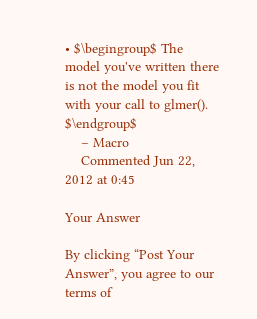• $\begingroup$ The model you've written there is not the model you fit with your call to glmer(). $\endgroup$
    – Macro
    Commented Jun 22, 2012 at 0:45

Your Answer

By clicking “Post Your Answer”, you agree to our terms of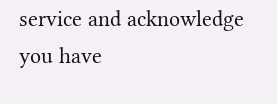service and acknowledge you have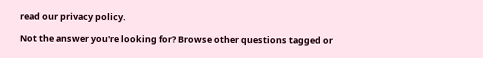read our privacy policy.

Not the answer you're looking for? Browse other questions tagged or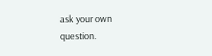ask your own question.